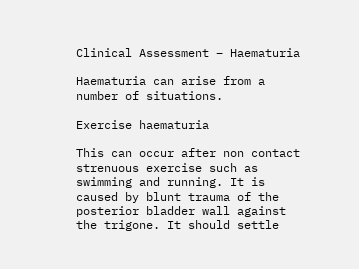Clinical Assessment – Haematuria

Haematuria can arise from a number of situations.

Exercise haematuria

This can occur after non contact strenuous exercise such as swimming and running. It is caused by blunt trauma of the posterior bladder wall against the trigone. It should settle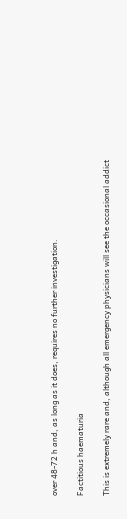over 48-72 h and, as long as it does, requires no further investigation.

Factitious haematuria

This is extremely rare and, although all emergency physicians will see the occasional addict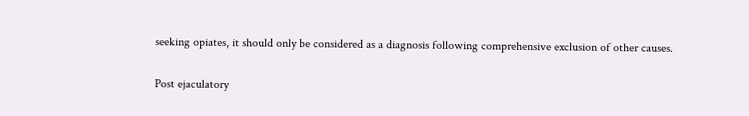seeking opiates, it should only be considered as a diagnosis following comprehensive exclusion of other causes.

Post ejaculatory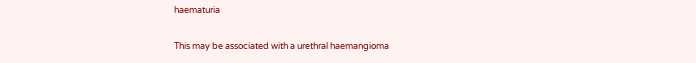haematuria

This may be associated with a urethral haemangioma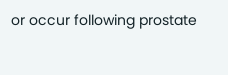or occur following prostate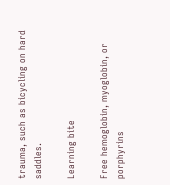trauma, such as bicycling on hard saddles.

Learning bite

Free hemoglobin, myoglobin, or porphyrins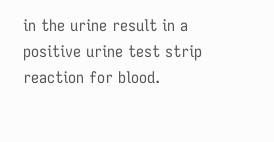in the urine result in a positive urine test strip reaction for blood.